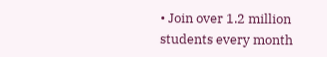• Join over 1.2 million students every month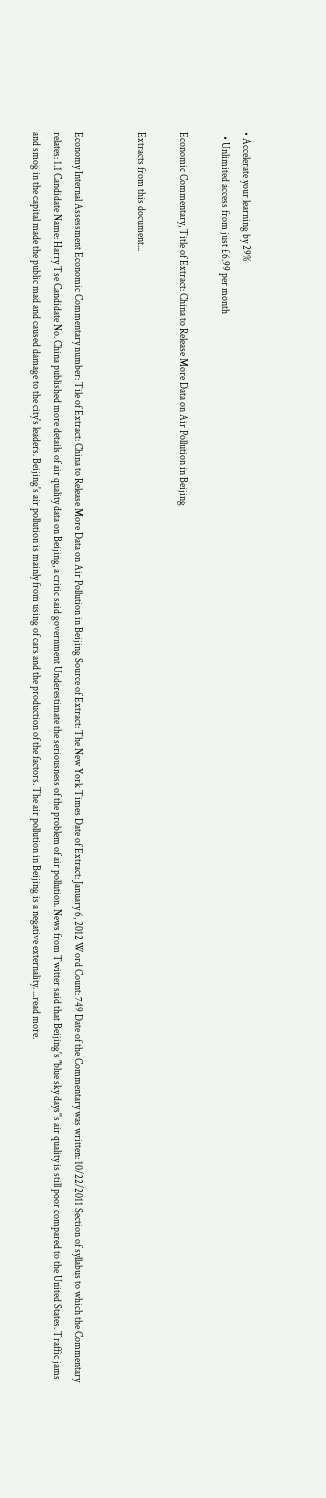• Accelerate your learning by 29%
  • Unlimited access from just £6.99 per month

Economic Commentary, Title of Extract: China to Release More Data on Air Pollution in Beijing

Extracts from this document...


Economy Internal Assessment Economic Commentary number: Tile of Extract: China to Release More Data on Air Pollution in Beijing Source of Extract: The New York Times Date of Extract: January 6, 2012 Word Count: 749 Date of the Commentary was written: 10/22/2011 Section of syllabus to which the Commentary relates: 1.1 Candidate Name: Harry Tse Candidate No. China published more details of air quality data on Beijing, a critic said government Underestimate the seriousness of the problem of air pollution. News from Twitter said that Beijing's "blue sky days''s air quality is still poor compared to the United States. Traffic jams and smog in the capital made the public mad and caused damage to the city's leaders. Beijing's air pollution is mainly from using of cars and the production of the factors. The air pollution in Beijing is a negative externality. ...read more.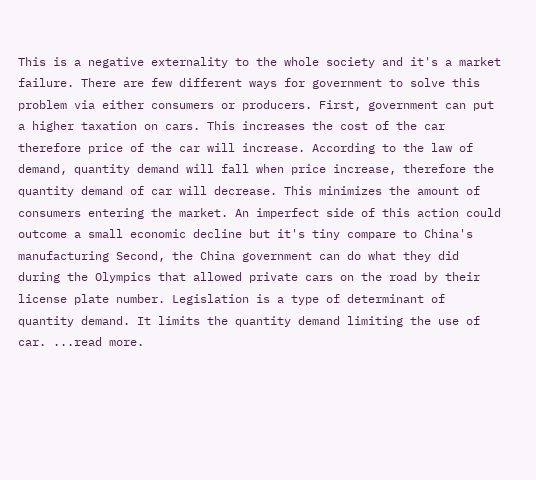This is a negative externality to the whole society and it's a market failure. There are few different ways for government to solve this problem via either consumers or producers. First, government can put a higher taxation on cars. This increases the cost of the car therefore price of the car will increase. According to the law of demand, quantity demand will fall when price increase, therefore the quantity demand of car will decrease. This minimizes the amount of consumers entering the market. An imperfect side of this action could outcome a small economic decline but it's tiny compare to China's manufacturing Second, the China government can do what they did during the Olympics that allowed private cars on the road by their license plate number. Legislation is a type of determinant of quantity demand. It limits the quantity demand limiting the use of car. ...read more.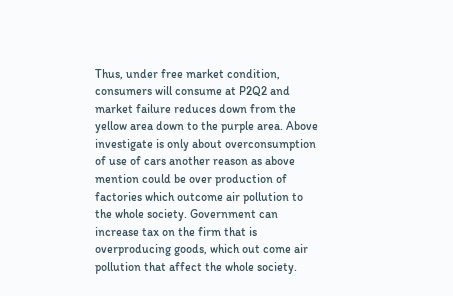Thus, under free market condition, consumers will consume at P2Q2 and market failure reduces down from the yellow area down to the purple area. Above investigate is only about overconsumption of use of cars another reason as above mention could be over production of factories which outcome air pollution to the whole society. Government can increase tax on the firm that is overproducing goods, which out come air pollution that affect the whole society.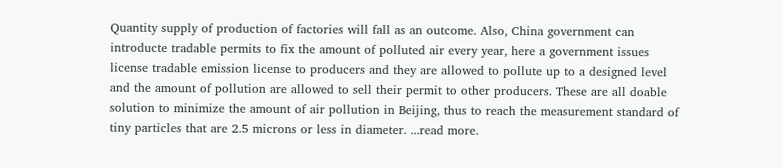Quantity supply of production of factories will fall as an outcome. Also, China government can introducte tradable permits to fix the amount of polluted air every year, here a government issues license tradable emission license to producers and they are allowed to pollute up to a designed level and the amount of pollution are allowed to sell their permit to other producers. These are all doable solution to minimize the amount of air pollution in Beijing, thus to reach the measurement standard of tiny particles that are 2.5 microns or less in diameter. ...read more.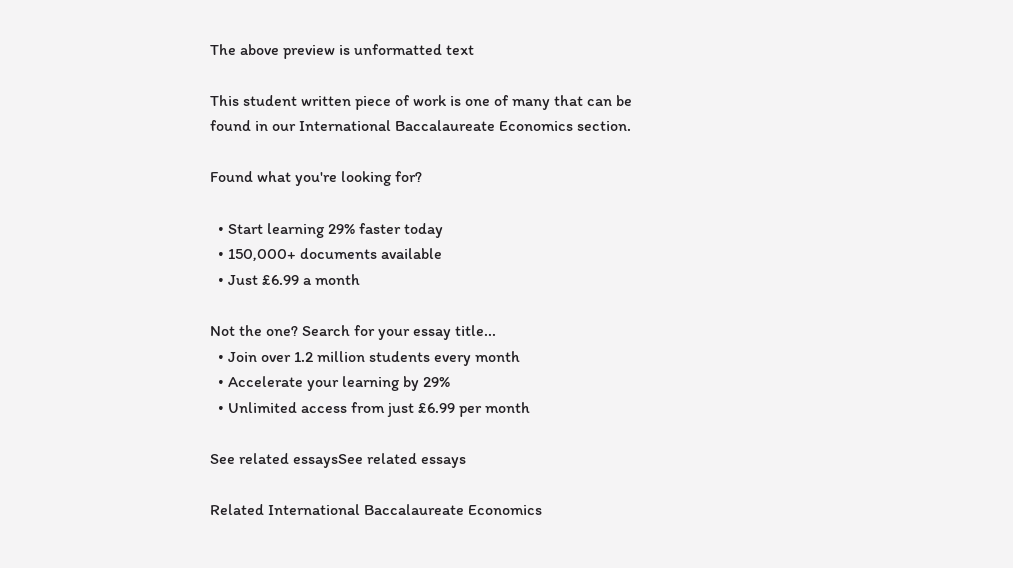The above preview is unformatted text

This student written piece of work is one of many that can be found in our International Baccalaureate Economics section.

Found what you're looking for?

  • Start learning 29% faster today
  • 150,000+ documents available
  • Just £6.99 a month

Not the one? Search for your essay title...
  • Join over 1.2 million students every month
  • Accelerate your learning by 29%
  • Unlimited access from just £6.99 per month

See related essaysSee related essays

Related International Baccalaureate Economics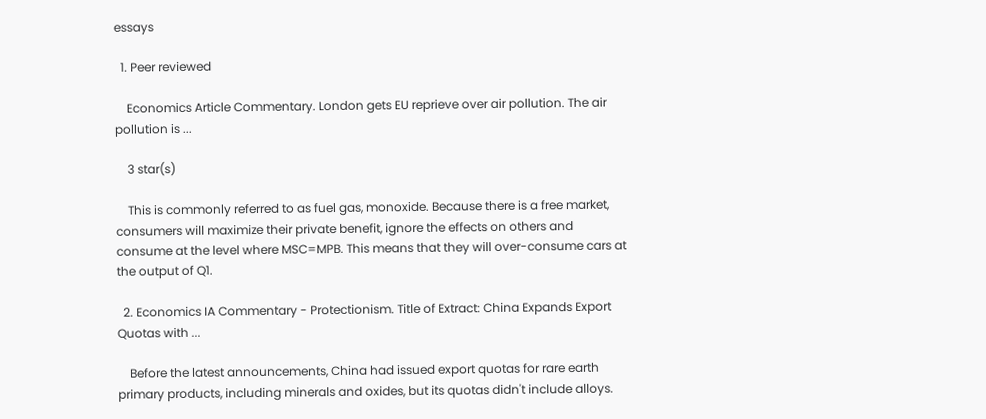essays

  1. Peer reviewed

    Economics Article Commentary. London gets EU reprieve over air pollution. The air pollution is ...

    3 star(s)

    This is commonly referred to as fuel gas, monoxide. Because there is a free market, consumers will maximize their private benefit, ignore the effects on others and consume at the level where MSC=MPB. This means that they will over-consume cars at the output of Q1.

  2. Economics IA Commentary - Protectionism. Title of Extract: China Expands Export Quotas with ...

    Before the latest announcements, China had issued export quotas for rare earth primary products, including minerals and oxides, but its quotas didn't include alloys.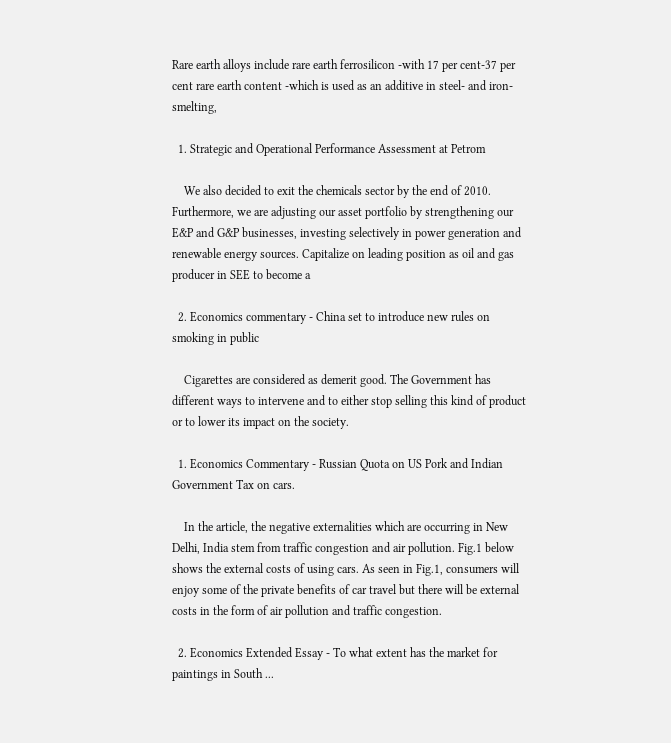Rare earth alloys include rare earth ferrosilicon -with 17 per cent-37 per cent rare earth content -which is used as an additive in steel- and iron-smelting,

  1. Strategic and Operational Performance Assessment at Petrom

    We also decided to exit the chemicals sector by the end of 2010. Furthermore, we are adjusting our asset portfolio by strengthening our E&P and G&P businesses, investing selectively in power generation and renewable energy sources. Capitalize on leading position as oil and gas producer in SEE to become a

  2. Economics commentary - China set to introduce new rules on smoking in public

    Cigarettes are considered as demerit good. The Government has different ways to intervene and to either stop selling this kind of product or to lower its impact on the society.

  1. Economics Commentary - Russian Quota on US Pork and Indian Government Tax on cars.

    In the article, the negative externalities which are occurring in New Delhi, India stem from traffic congestion and air pollution. Fig.1 below shows the external costs of using cars. As seen in Fig.1, consumers will enjoy some of the private benefits of car travel but there will be external costs in the form of air pollution and traffic congestion.

  2. Economics Extended Essay - To what extent has the market for paintings in South ...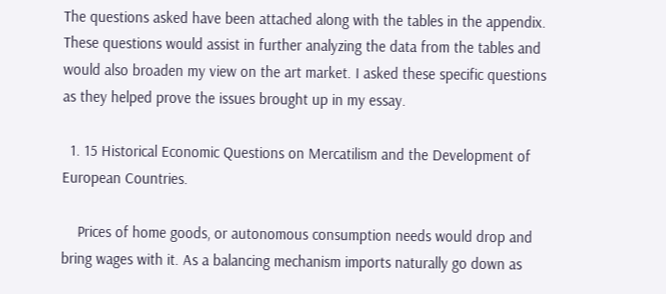The questions asked have been attached along with the tables in the appendix. These questions would assist in further analyzing the data from the tables and would also broaden my view on the art market. I asked these specific questions as they helped prove the issues brought up in my essay.

  1. 15 Historical Economic Questions on Mercatilism and the Development of European Countries.

    Prices of home goods, or autonomous consumption needs would drop and bring wages with it. As a balancing mechanism imports naturally go down as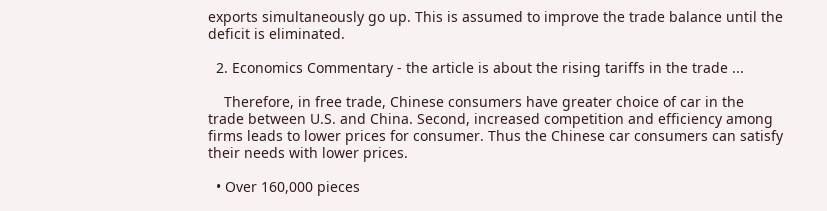exports simultaneously go up. This is assumed to improve the trade balance until the deficit is eliminated.

  2. Economics Commentary - the article is about the rising tariffs in the trade ...

    Therefore, in free trade, Chinese consumers have greater choice of car in the trade between U.S. and China. Second, increased competition and efficiency among firms leads to lower prices for consumer. Thus the Chinese car consumers can satisfy their needs with lower prices.

  • Over 160,000 pieces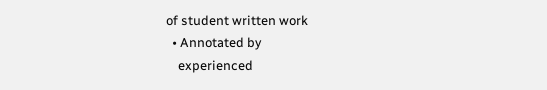of student written work
  • Annotated by
    experienced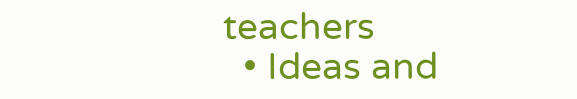teachers
  • Ideas and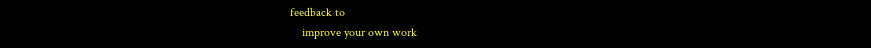feedback to
    improve your own work